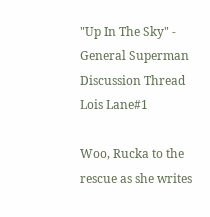"Up In The Sky" - General Superman Discussion Thread
Lois Lane#1

Woo, Rucka to the rescue as she writes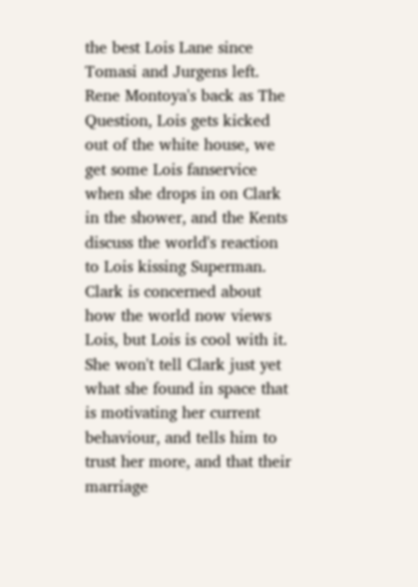the best Lois Lane since Tomasi and Jurgens left. Rene Montoya's back as The Question, Lois gets kicked out of the white house, we get some Lois fanservice when she drops in on Clark in the shower, and the Kents discuss the world's reaction to Lois kissing Superman. Clark is concerned about how the world now views Lois, but Lois is cool with it. She won't tell Clark just yet what she found in space that is motivating her current behaviour, and tells him to trust her more, and that their marriage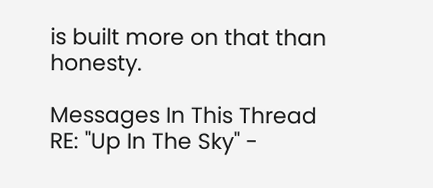is built more on that than honesty.

Messages In This Thread
RE: "Up In The Sky" -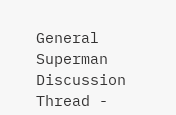General Superman Discussion Thread -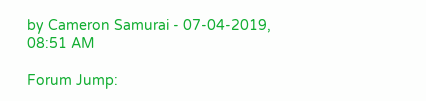by Cameron Samurai - 07-04-2019, 08:51 AM

Forum Jump: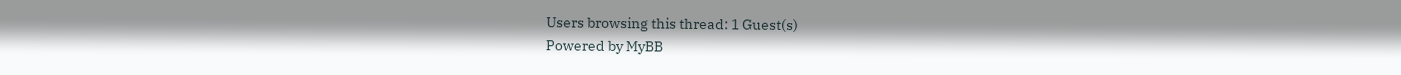Users browsing this thread: 1 Guest(s)
Powered by MyBB